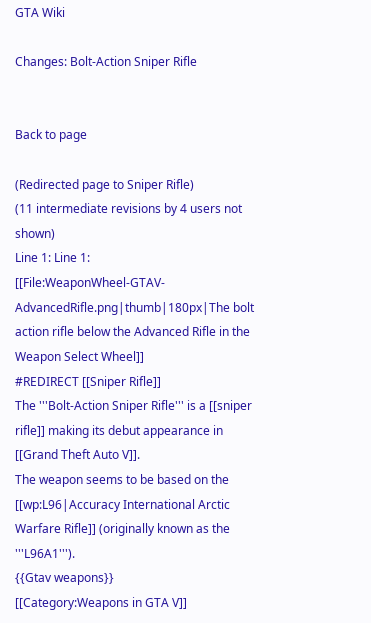GTA Wiki

Changes: Bolt-Action Sniper Rifle


Back to page

(Redirected page to Sniper Rifle)
(11 intermediate revisions by 4 users not shown)
Line 1: Line 1:
[[File:WeaponWheel-GTAV-AdvancedRifle.png|thumb|180px|The bolt action rifle below the Advanced Rifle in the Weapon Select Wheel]]
#REDIRECT [[Sniper Rifle]]
The '''Bolt-Action Sniper Rifle''' is a [[sniper rifle]] making its debut appearance in [[Grand Theft Auto V]].
The weapon seems to be based on the [[wp:L96|Accuracy International Arctic Warfare Rifle]] (originally known as the '''L96A1''').
{{Gtav weapons}}
[[Category:Weapons in GTA V]]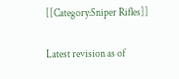[[Category:Sniper Rifles]]

Latest revision as of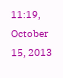11:19, October 15, 2013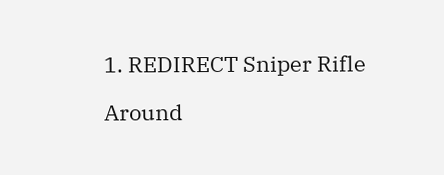1. REDIRECT Sniper Rifle

Around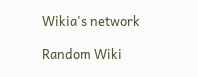Wikia's network

Random Wiki